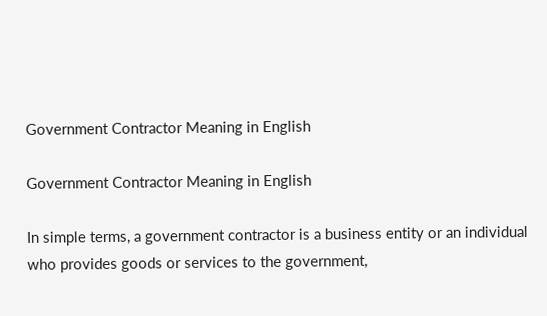Government Contractor Meaning in English

Government Contractor Meaning in English

In simple terms, a government contractor is a business entity or an individual who provides goods or services to the government,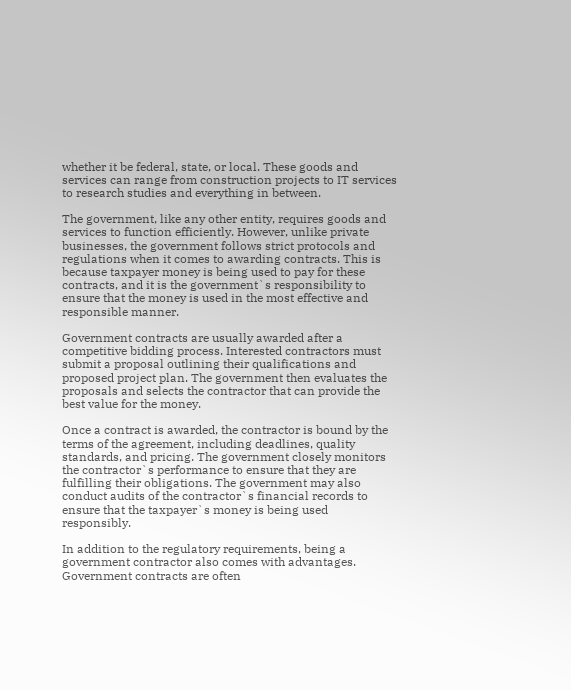whether it be federal, state, or local. These goods and services can range from construction projects to IT services to research studies and everything in between.

The government, like any other entity, requires goods and services to function efficiently. However, unlike private businesses, the government follows strict protocols and regulations when it comes to awarding contracts. This is because taxpayer money is being used to pay for these contracts, and it is the government`s responsibility to ensure that the money is used in the most effective and responsible manner.

Government contracts are usually awarded after a competitive bidding process. Interested contractors must submit a proposal outlining their qualifications and proposed project plan. The government then evaluates the proposals and selects the contractor that can provide the best value for the money.

Once a contract is awarded, the contractor is bound by the terms of the agreement, including deadlines, quality standards, and pricing. The government closely monitors the contractor`s performance to ensure that they are fulfilling their obligations. The government may also conduct audits of the contractor`s financial records to ensure that the taxpayer`s money is being used responsibly.

In addition to the regulatory requirements, being a government contractor also comes with advantages. Government contracts are often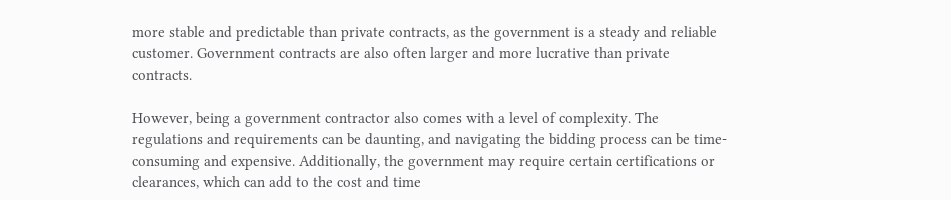more stable and predictable than private contracts, as the government is a steady and reliable customer. Government contracts are also often larger and more lucrative than private contracts.

However, being a government contractor also comes with a level of complexity. The regulations and requirements can be daunting, and navigating the bidding process can be time-consuming and expensive. Additionally, the government may require certain certifications or clearances, which can add to the cost and time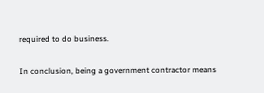required to do business.

In conclusion, being a government contractor means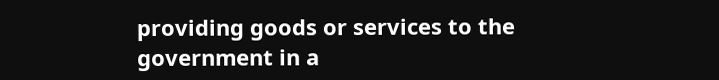providing goods or services to the government in a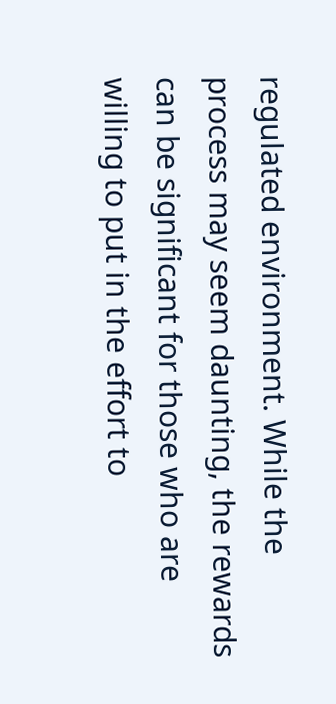regulated environment. While the process may seem daunting, the rewards can be significant for those who are willing to put in the effort to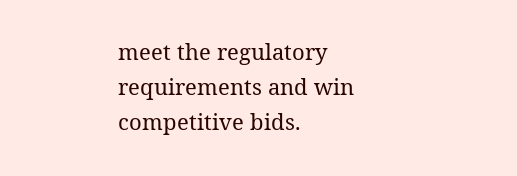meet the regulatory requirements and win competitive bids.